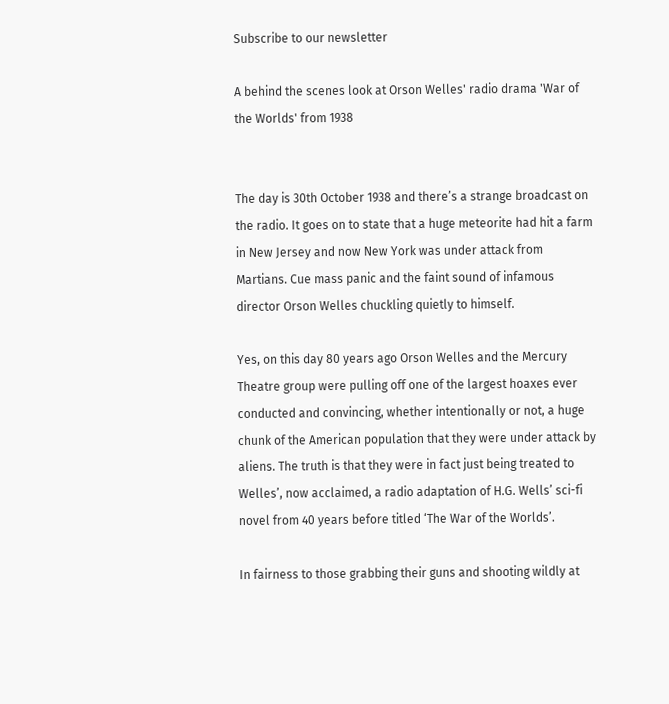Subscribe to our newsletter

A behind the scenes look at Orson Welles' radio drama 'War of the Worlds' from 1938


The day is 30th October 1938 and there’s a strange broadcast on the radio. It goes on to state that a huge meteorite had hit a farm in New Jersey and now New York was under attack from Martians. Cue mass panic and the faint sound of infamous director Orson Welles chuckling quietly to himself.

Yes, on this day 80 years ago Orson Welles and the Mercury Theatre group were pulling off one of the largest hoaxes ever conducted and convincing, whether intentionally or not, a huge chunk of the American population that they were under attack by aliens. The truth is that they were in fact just being treated to Welles’, now acclaimed, a radio adaptation of H.G. Wells’ sci-fi novel from 40 years before titled ‘The War of the Worlds’.

In fairness to those grabbing their guns and shooting wildly at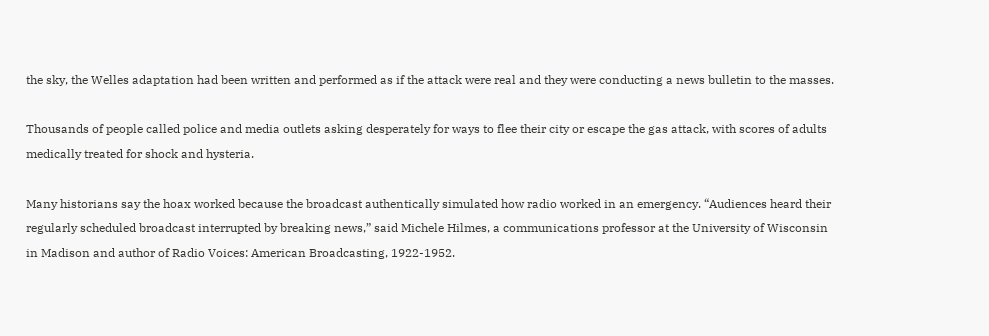the sky, the Welles adaptation had been written and performed as if the attack were real and they were conducting a news bulletin to the masses.

Thousands of people called police and media outlets asking desperately for ways to flee their city or escape the gas attack, with scores of adults medically treated for shock and hysteria.

Many historians say the hoax worked because the broadcast authentically simulated how radio worked in an emergency. “Audiences heard their regularly scheduled broadcast interrupted by breaking news,” said Michele Hilmes, a communications professor at the University of Wisconsin in Madison and author of Radio Voices: American Broadcasting, 1922-1952.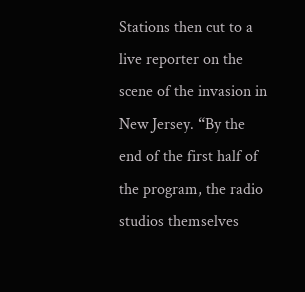Stations then cut to a live reporter on the scene of the invasion in New Jersey. “By the end of the first half of the program, the radio studios themselves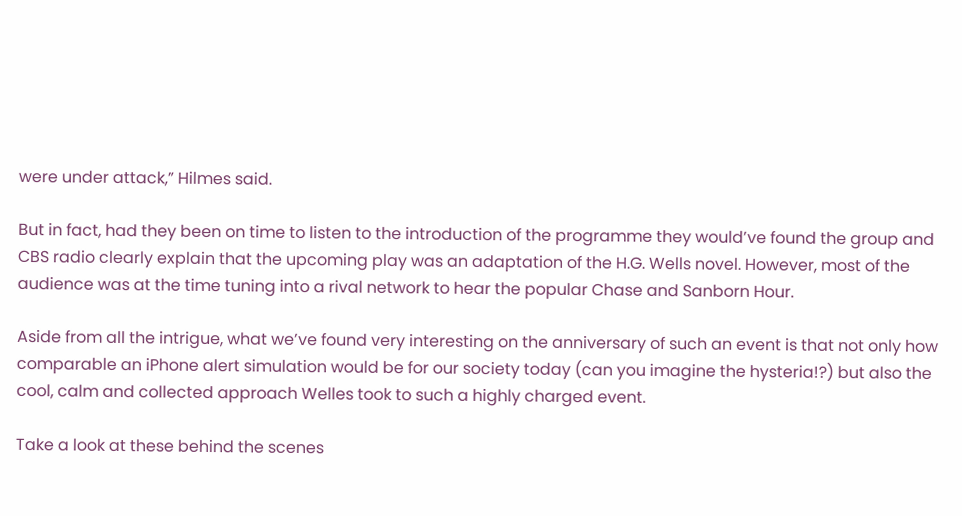were under attack,” Hilmes said.

But in fact, had they been on time to listen to the introduction of the programme they would’ve found the group and CBS radio clearly explain that the upcoming play was an adaptation of the H.G. Wells novel. However, most of the audience was at the time tuning into a rival network to hear the popular Chase and Sanborn Hour.

Aside from all the intrigue, what we’ve found very interesting on the anniversary of such an event is that not only how comparable an iPhone alert simulation would be for our society today (can you imagine the hysteria!?) but also the cool, calm and collected approach Welles took to such a highly charged event.

Take a look at these behind the scenes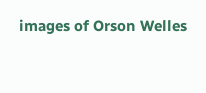images of Orson Welles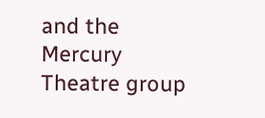and the Mercury Theatre group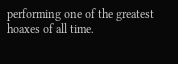performing one of the greatest hoaxes of all time.